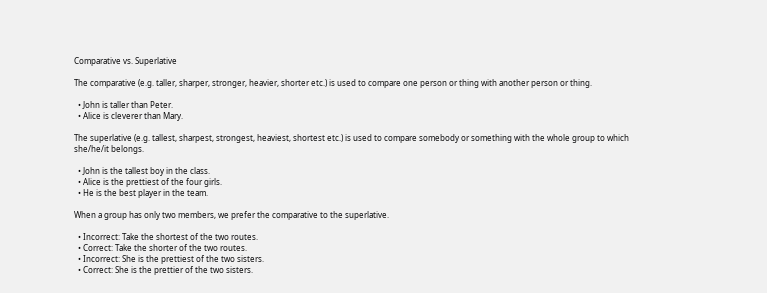Comparative vs. Superlative

The comparative (e.g. taller, sharper, stronger, heavier, shorter etc.) is used to compare one person or thing with another person or thing.

  • John is taller than Peter.
  • Alice is cleverer than Mary.

The superlative (e.g. tallest, sharpest, strongest, heaviest, shortest etc.) is used to compare somebody or something with the whole group to which she/he/it belongs.

  • John is the tallest boy in the class.
  • Alice is the prettiest of the four girls.
  • He is the best player in the team.

When a group has only two members, we prefer the comparative to the superlative.

  • Incorrect: Take the shortest of the two routes.
  • Correct: Take the shorter of the two routes.
  • Incorrect: She is the prettiest of the two sisters.
  • Correct: She is the prettier of the two sisters.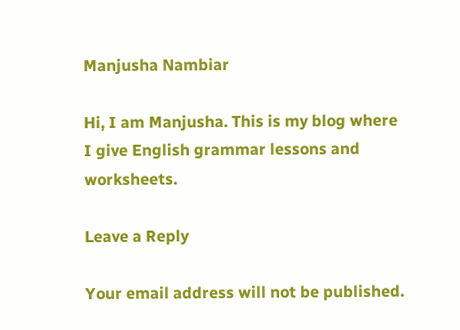Manjusha Nambiar

Hi, I am Manjusha. This is my blog where I give English grammar lessons and worksheets.

Leave a Reply

Your email address will not be published.